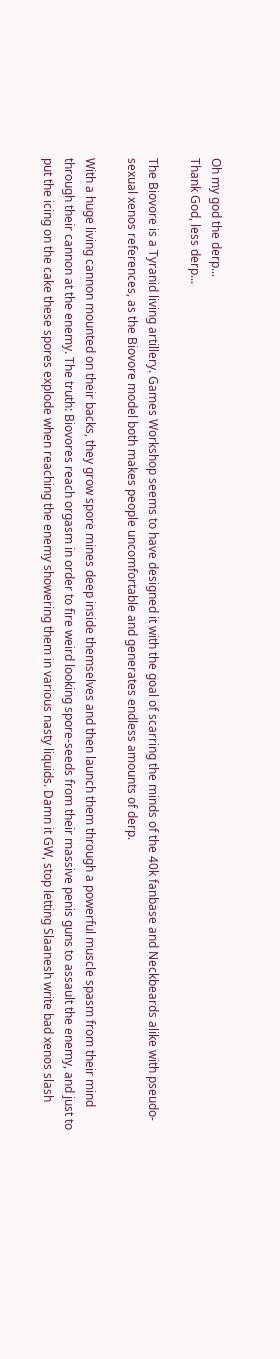Oh my god the derp...
Thank God, less derp...

The Biovore is a Tyranid living artillery. Games Workshop seems to have designed it with the goal of scarring the minds of the 40k fanbase and Neckbeards alike with pseudo-sexual xenos references, as the Biovore model both makes people uncomfortable and generates endless amounts of derp.

With a huge living cannon mounted on their backs, they grow spore mines deep inside themselves and then launch them through a powerful muscle spasm from their mind through their cannon at the enemy. The truth: Biovores reach orgasm in order to fire weird looking spore-seeds from their massive penis guns to assault the enemy, and just to put the icing on the cake these spores explode when reaching the enemy showering them in various nasty liquids. Damn it GW, stop letting Slaanesh write bad xenos slash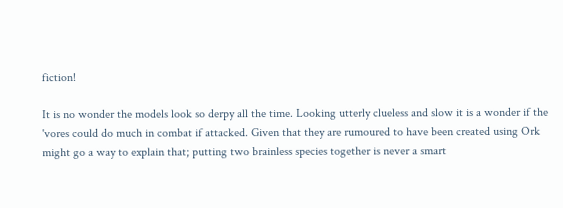fiction!

It is no wonder the models look so derpy all the time. Looking utterly clueless and slow it is a wonder if the 'vores could do much in combat if attacked. Given that they are rumoured to have been created using Ork might go a way to explain that; putting two brainless species together is never a smart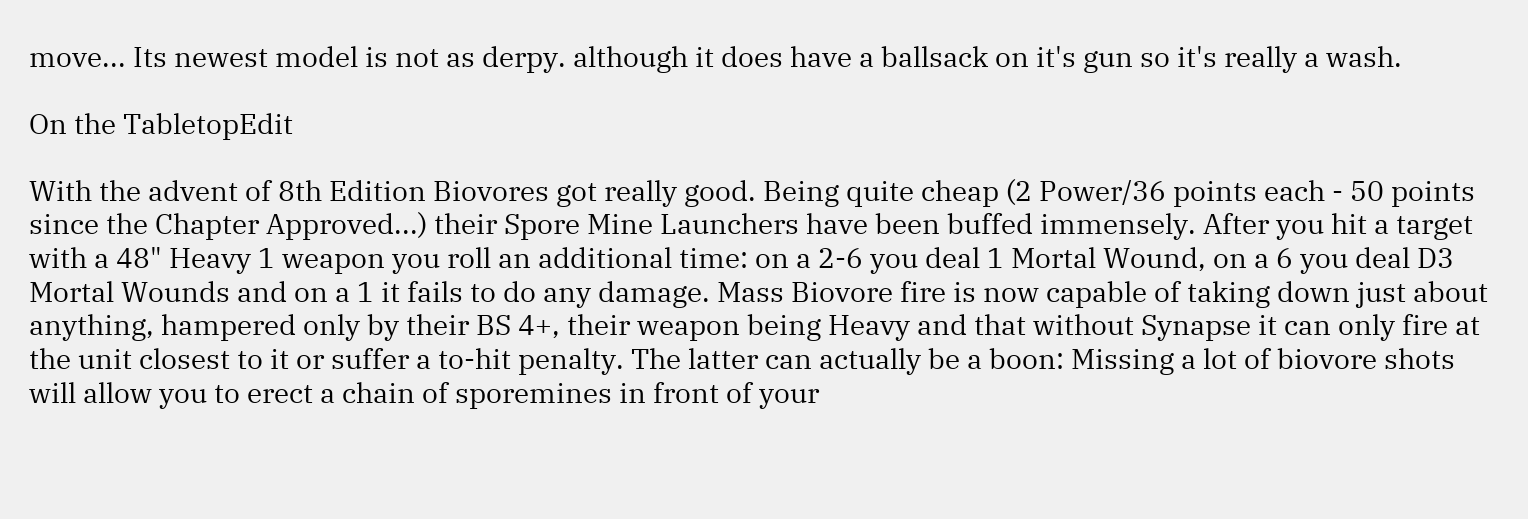move... Its newest model is not as derpy. although it does have a ballsack on it's gun so it's really a wash.

On the TabletopEdit

With the advent of 8th Edition Biovores got really good. Being quite cheap (2 Power/36 points each - 50 points since the Chapter Approved...) their Spore Mine Launchers have been buffed immensely. After you hit a target with a 48" Heavy 1 weapon you roll an additional time: on a 2-6 you deal 1 Mortal Wound, on a 6 you deal D3 Mortal Wounds and on a 1 it fails to do any damage. Mass Biovore fire is now capable of taking down just about anything, hampered only by their BS 4+, their weapon being Heavy and that without Synapse it can only fire at the unit closest to it or suffer a to-hit penalty. The latter can actually be a boon: Missing a lot of biovore shots will allow you to erect a chain of sporemines in front of your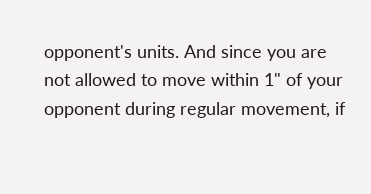opponent's units. And since you are not allowed to move within 1" of your opponent during regular movement, if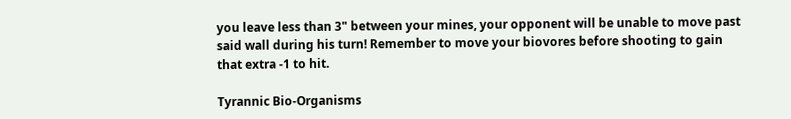you leave less than 3" between your mines, your opponent will be unable to move past said wall during his turn! Remember to move your biovores before shooting to gain that extra -1 to hit.

Tyrannic Bio-Organisms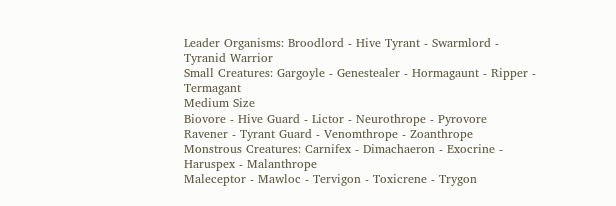Leader Organisms: Broodlord - Hive Tyrant - Swarmlord - Tyranid Warrior
Small Creatures: Gargoyle - Genestealer - Hormagaunt - Ripper - Termagant
Medium Size
Biovore - Hive Guard - Lictor - Neurothrope - Pyrovore
Ravener - Tyrant Guard - Venomthrope - Zoanthrope
Monstrous Creatures: Carnifex - Dimachaeron - Exocrine - Haruspex - Malanthrope
Maleceptor - Mawloc - Tervigon - Toxicrene - Trygon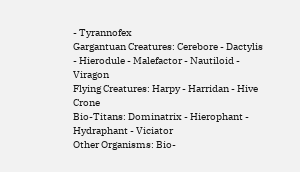- Tyrannofex
Gargantuan Creatures: Cerebore - Dactylis - Hierodule - Malefactor - Nautiloid - Viragon
Flying Creatures: Harpy - Harridan - Hive Crone
Bio-Titans: Dominatrix - Hierophant - Hydraphant - Viciator
Other Organisms: Bio-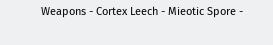Weapons - Cortex Leech - Mieotic Spore -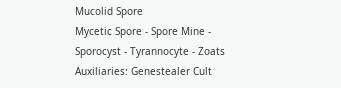Mucolid Spore
Mycetic Spore - Spore Mine - Sporocyst - Tyrannocyte - Zoats
Auxiliaries: Genestealer Cult